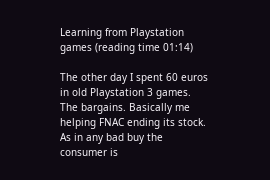Learning from Playstation games (reading time 01:14)

The other day I spent 60 euros in old Playstation 3 games. The bargains. Basically me helping FNAC ending its stock. As in any bad buy the consumer is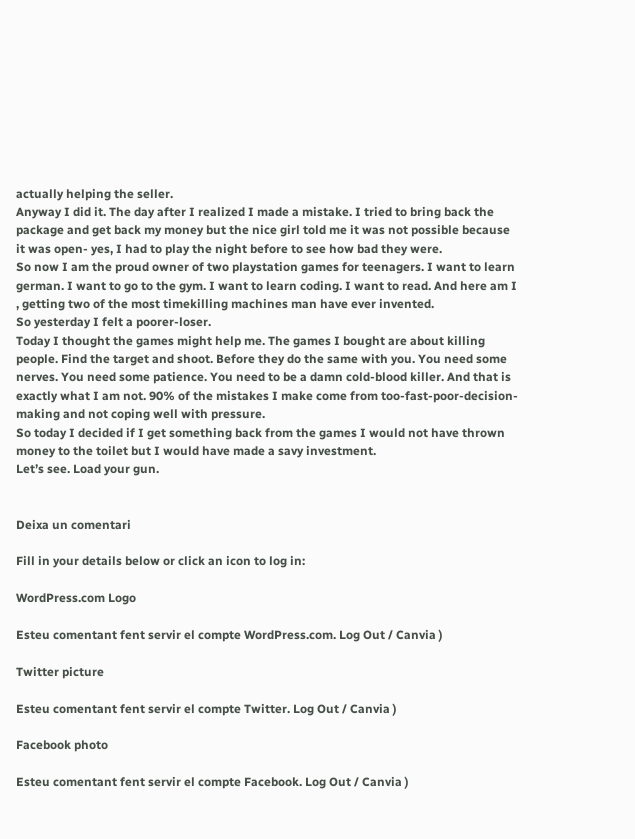actually helping the seller.
Anyway I did it. The day after I realized I made a mistake. I tried to bring back the package and get back my money but the nice girl told me it was not possible because it was open- yes, I had to play the night before to see how bad they were.
So now I am the proud owner of two playstation games for teenagers. I want to learn german. I want to go to the gym. I want to learn coding. I want to read. And here am I , getting two of the most timekilling machines man have ever invented.
So yesterday I felt a poorer-loser.
Today I thought the games might help me. The games I bought are about killing people. Find the target and shoot. Before they do the same with you. You need some nerves. You need some patience. You need to be a damn cold-blood killer. And that is exactly what I am not. 90% of the mistakes I make come from too-fast-poor-decision-making and not coping well with pressure.
So today I decided if I get something back from the games I would not have thrown money to the toilet but I would have made a savy investment.
Let’s see. Load your gun.


Deixa un comentari

Fill in your details below or click an icon to log in:

WordPress.com Logo

Esteu comentant fent servir el compte WordPress.com. Log Out / Canvia )

Twitter picture

Esteu comentant fent servir el compte Twitter. Log Out / Canvia )

Facebook photo

Esteu comentant fent servir el compte Facebook. Log Out / Canvia )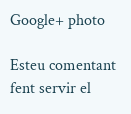Google+ photo

Esteu comentant fent servir el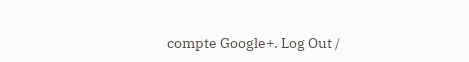compte Google+. Log Out /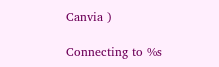Canvia )

Connecting to %s